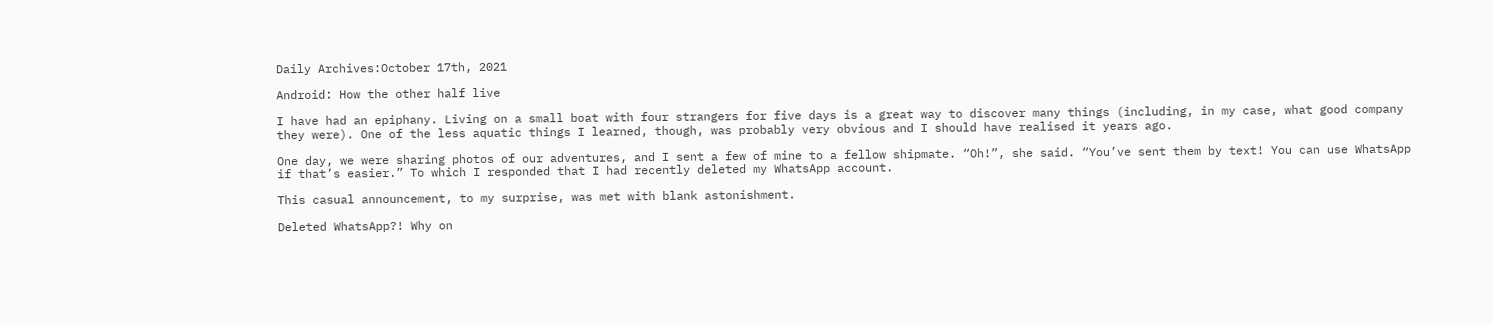Daily Archives:October 17th, 2021

Android: How the other half live

I have had an epiphany. Living on a small boat with four strangers for five days is a great way to discover many things (including, in my case, what good company they were). One of the less aquatic things I learned, though, was probably very obvious and I should have realised it years ago.

One day, we were sharing photos of our adventures, and I sent a few of mine to a fellow shipmate. “Oh!”, she said. “You’ve sent them by text! You can use WhatsApp if that’s easier.” To which I responded that I had recently deleted my WhatsApp account.

This casual announcement, to my surprise, was met with blank astonishment.

Deleted WhatsApp?! Why on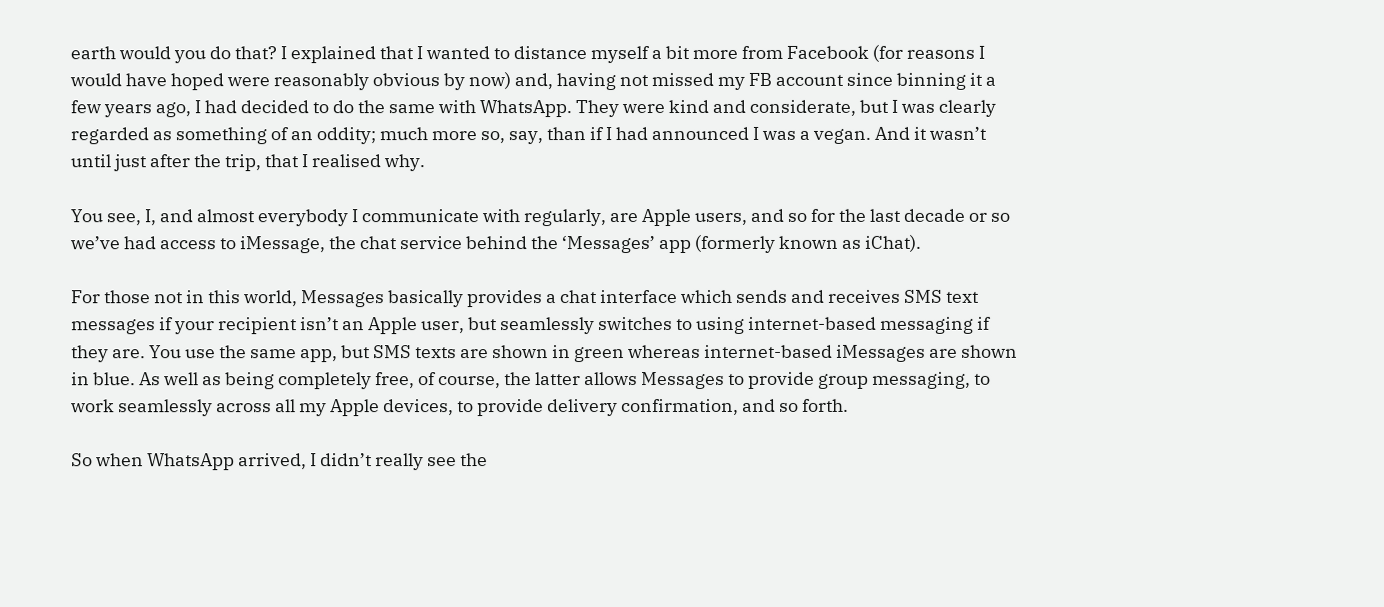earth would you do that? I explained that I wanted to distance myself a bit more from Facebook (for reasons I would have hoped were reasonably obvious by now) and, having not missed my FB account since binning it a few years ago, I had decided to do the same with WhatsApp. They were kind and considerate, but I was clearly regarded as something of an oddity; much more so, say, than if I had announced I was a vegan. And it wasn’t until just after the trip, that I realised why.

You see, I, and almost everybody I communicate with regularly, are Apple users, and so for the last decade or so we’ve had access to iMessage, the chat service behind the ‘Messages’ app (formerly known as iChat).

For those not in this world, Messages basically provides a chat interface which sends and receives SMS text messages if your recipient isn’t an Apple user, but seamlessly switches to using internet-based messaging if they are. You use the same app, but SMS texts are shown in green whereas internet-based iMessages are shown in blue. As well as being completely free, of course, the latter allows Messages to provide group messaging, to work seamlessly across all my Apple devices, to provide delivery confirmation, and so forth.

So when WhatsApp arrived, I didn’t really see the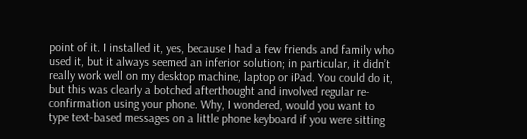point of it. I installed it, yes, because I had a few friends and family who used it, but it always seemed an inferior solution; in particular, it didn’t really work well on my desktop machine, laptop or iPad. You could do it, but this was clearly a botched afterthought and involved regular re-confirmation using your phone. Why, I wondered, would you want to type text-based messages on a little phone keyboard if you were sitting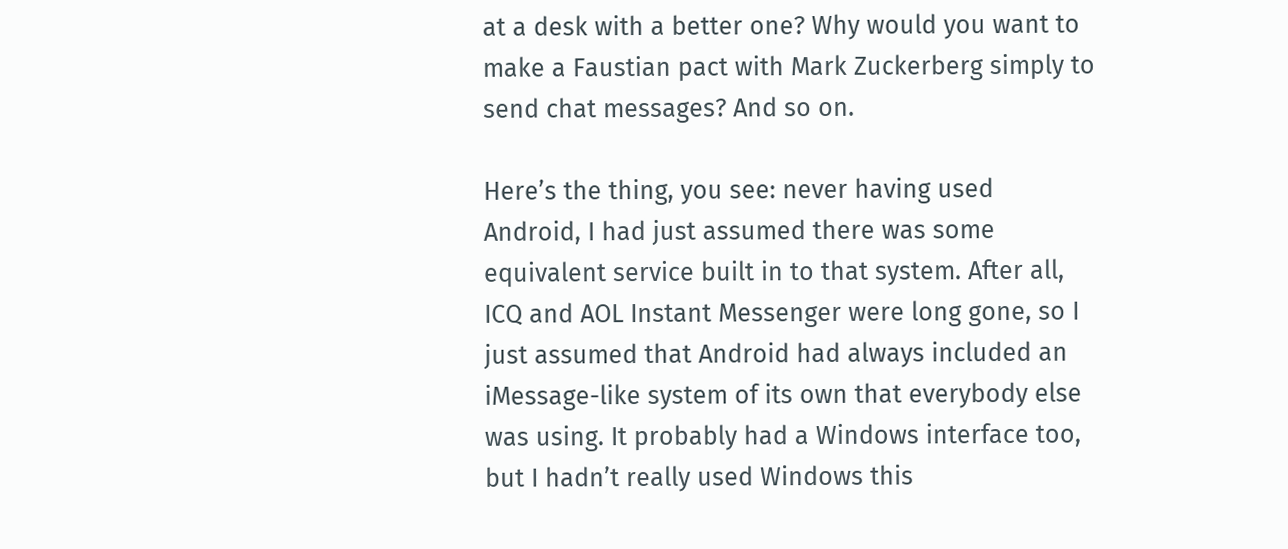at a desk with a better one? Why would you want to make a Faustian pact with Mark Zuckerberg simply to send chat messages? And so on.

Here’s the thing, you see: never having used Android, I had just assumed there was some equivalent service built in to that system. After all, ICQ and AOL Instant Messenger were long gone, so I just assumed that Android had always included an iMessage-like system of its own that everybody else was using. It probably had a Windows interface too, but I hadn’t really used Windows this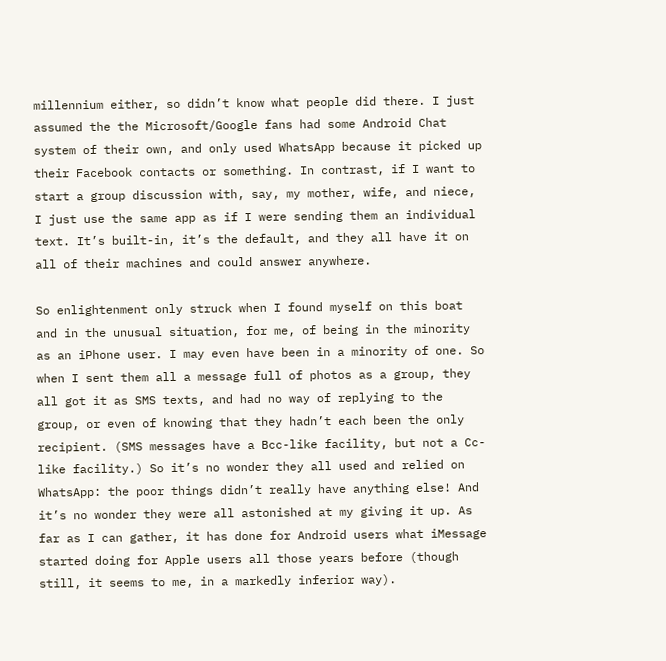millennium either, so didn’t know what people did there. I just assumed the the Microsoft/Google fans had some Android Chat system of their own, and only used WhatsApp because it picked up their Facebook contacts or something. In contrast, if I want to start a group discussion with, say, my mother, wife, and niece, I just use the same app as if I were sending them an individual text. It’s built-in, it’s the default, and they all have it on all of their machines and could answer anywhere.

So enlightenment only struck when I found myself on this boat and in the unusual situation, for me, of being in the minority as an iPhone user. I may even have been in a minority of one. So when I sent them all a message full of photos as a group, they all got it as SMS texts, and had no way of replying to the group, or even of knowing that they hadn’t each been the only recipient. (SMS messages have a Bcc-like facility, but not a Cc-like facility.) So it’s no wonder they all used and relied on WhatsApp: the poor things didn’t really have anything else! And it’s no wonder they were all astonished at my giving it up. As far as I can gather, it has done for Android users what iMessage started doing for Apple users all those years before (though still, it seems to me, in a markedly inferior way).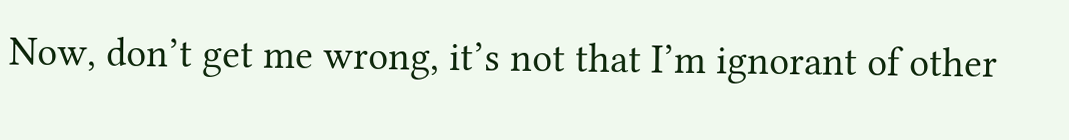Now, don’t get me wrong, it’s not that I’m ignorant of other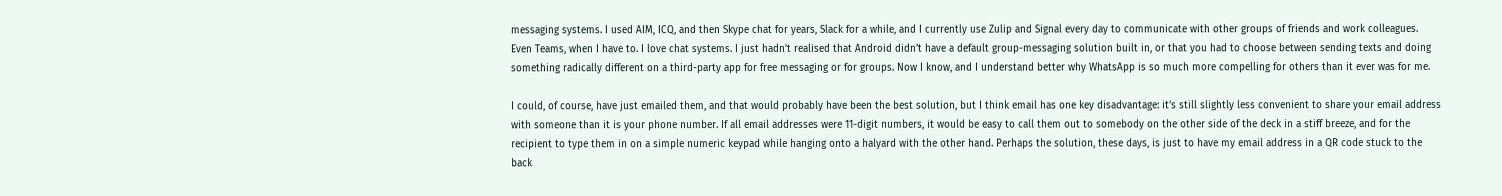messaging systems. I used AIM, ICQ, and then Skype chat for years, Slack for a while, and I currently use Zulip and Signal every day to communicate with other groups of friends and work colleagues. Even Teams, when I have to. I love chat systems. I just hadn’t realised that Android didn’t have a default group-messaging solution built in, or that you had to choose between sending texts and doing something radically different on a third-party app for free messaging or for groups. Now I know, and I understand better why WhatsApp is so much more compelling for others than it ever was for me.

I could, of course, have just emailed them, and that would probably have been the best solution, but I think email has one key disadvantage: it’s still slightly less convenient to share your email address with someone than it is your phone number. If all email addresses were 11-digit numbers, it would be easy to call them out to somebody on the other side of the deck in a stiff breeze, and for the recipient to type them in on a simple numeric keypad while hanging onto a halyard with the other hand. Perhaps the solution, these days, is just to have my email address in a QR code stuck to the back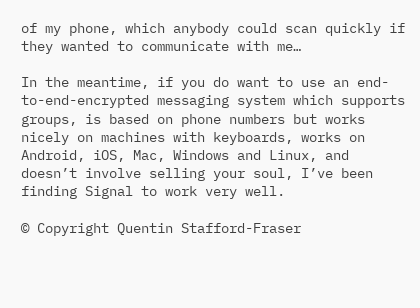of my phone, which anybody could scan quickly if they wanted to communicate with me…

In the meantime, if you do want to use an end-to-end-encrypted messaging system which supports groups, is based on phone numbers but works nicely on machines with keyboards, works on Android, iOS, Mac, Windows and Linux, and doesn’t involve selling your soul, I’ve been finding Signal to work very well.

© Copyright Quentin Stafford-Fraser